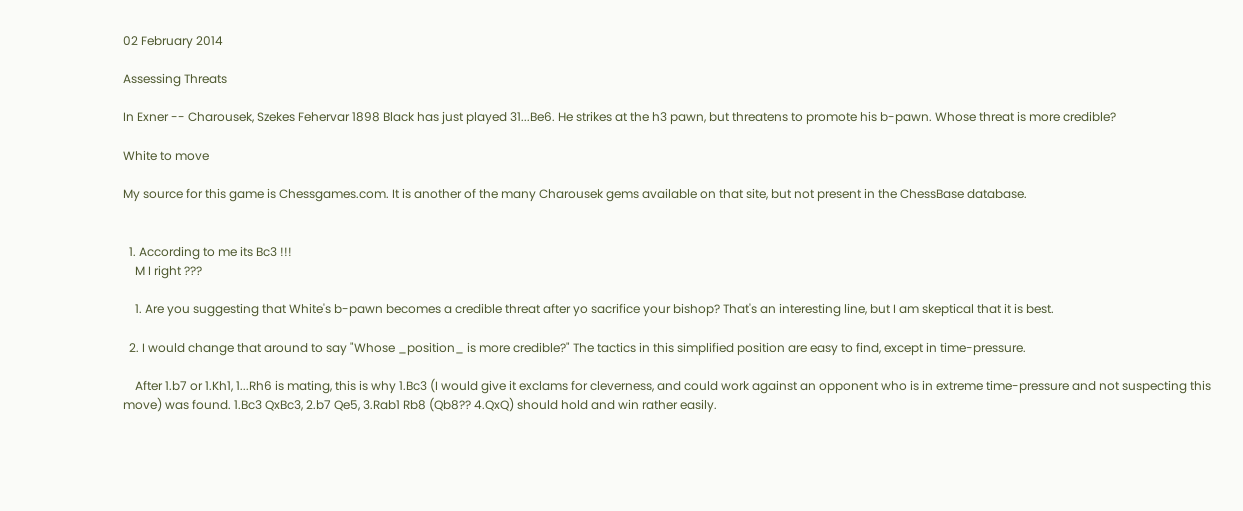02 February 2014

Assessing Threats

In Exner -- Charousek, Szekes Fehervar 1898 Black has just played 31...Be6. He strikes at the h3 pawn, but threatens to promote his b-pawn. Whose threat is more credible?

White to move

My source for this game is Chessgames.com. It is another of the many Charousek gems available on that site, but not present in the ChessBase database.


  1. According to me its Bc3 !!!
    M I right ???

    1. Are you suggesting that White's b-pawn becomes a credible threat after yo sacrifice your bishop? That's an interesting line, but I am skeptical that it is best.

  2. I would change that around to say "Whose _position_ is more credible?" The tactics in this simplified position are easy to find, except in time-pressure.

    After 1.b7 or 1.Kh1, 1...Rh6 is mating, this is why 1.Bc3 (I would give it exclams for cleverness, and could work against an opponent who is in extreme time-pressure and not suspecting this move) was found. 1.Bc3 QxBc3, 2.b7 Qe5, 3.Rab1 Rb8 (Qb8?? 4.QxQ) should hold and win rather easily.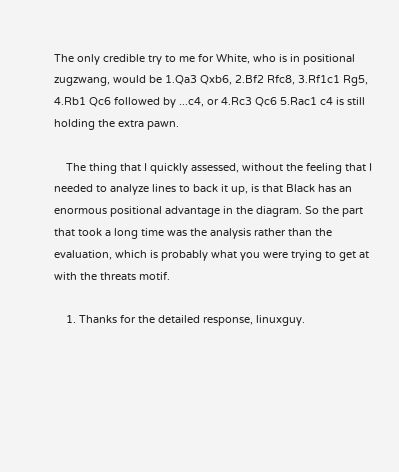The only credible try to me for White, who is in positional zugzwang, would be 1.Qa3 Qxb6, 2.Bf2 Rfc8, 3.Rf1c1 Rg5, 4.Rb1 Qc6 followed by ...c4, or 4.Rc3 Qc6 5.Rac1 c4 is still holding the extra pawn.

    The thing that I quickly assessed, without the feeling that I needed to analyze lines to back it up, is that Black has an enormous positional advantage in the diagram. So the part that took a long time was the analysis rather than the evaluation, which is probably what you were trying to get at with the threats motif.

    1. Thanks for the detailed response, linuxguy.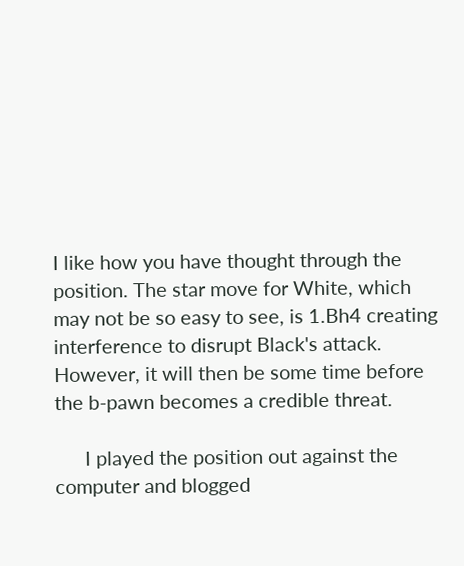I like how you have thought through the position. The star move for White, which may not be so easy to see, is 1.Bh4 creating interference to disrupt Black's attack. However, it will then be some time before the b-pawn becomes a credible threat.

      I played the position out against the computer and blogged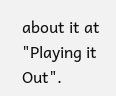about it at "Playing it Out".